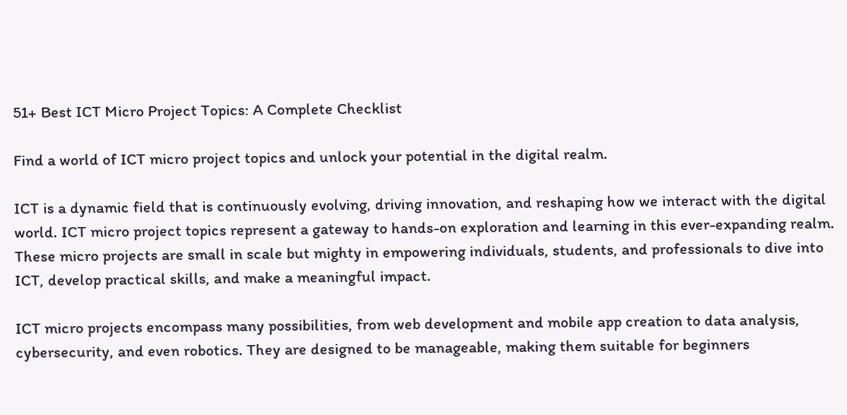51+ Best ICT Micro Project Topics: A Complete Checklist

Find a world of ICT micro project topics and unlock your potential in the digital realm.

ICT is a dynamic field that is continuously evolving, driving innovation, and reshaping how we interact with the digital world. ICT micro project topics represent a gateway to hands-on exploration and learning in this ever-expanding realm. These micro projects are small in scale but mighty in empowering individuals, students, and professionals to dive into ICT, develop practical skills, and make a meaningful impact.

ICT micro projects encompass many possibilities, from web development and mobile app creation to data analysis, cybersecurity, and even robotics. They are designed to be manageable, making them suitable for beginners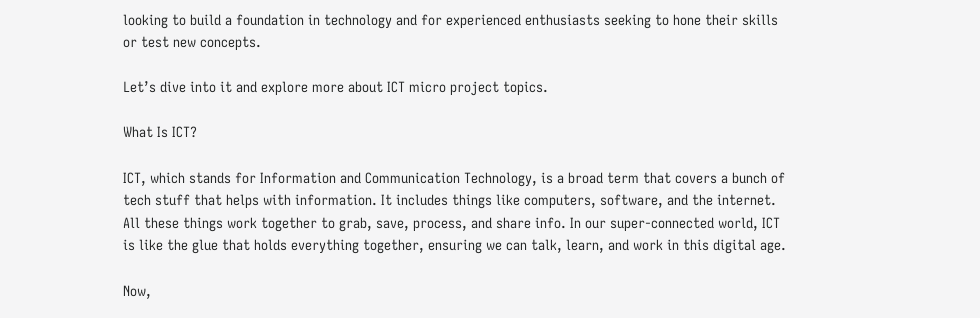looking to build a foundation in technology and for experienced enthusiasts seeking to hone their skills or test new concepts.

Let’s dive into it and explore more about ICT micro project topics.

What Is ICT?

ICT, which stands for Information and Communication Technology, is a broad term that covers a bunch of tech stuff that helps with information. It includes things like computers, software, and the internet. All these things work together to grab, save, process, and share info. In our super-connected world, ICT is like the glue that holds everything together, ensuring we can talk, learn, and work in this digital age.

Now,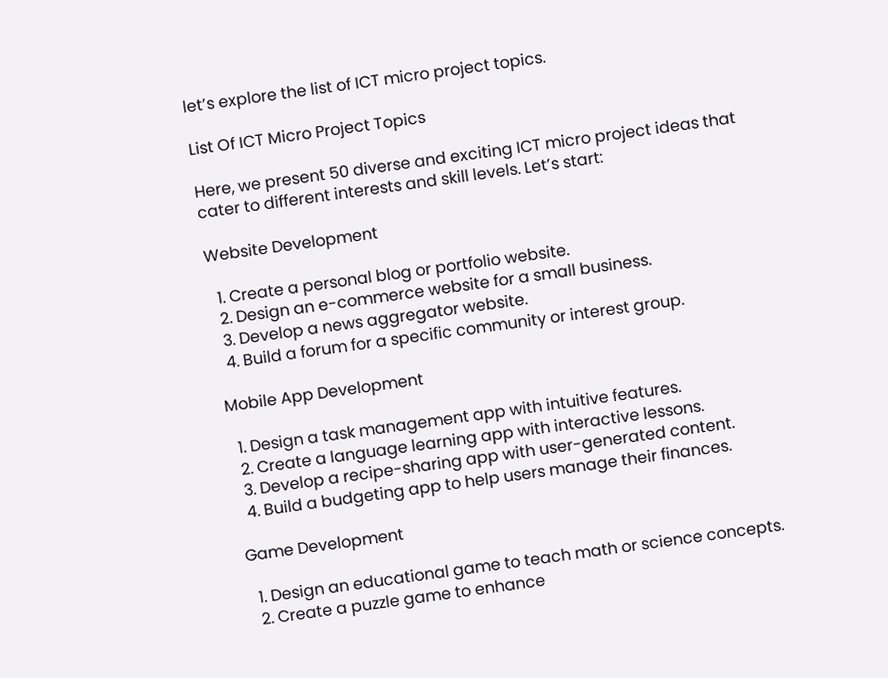let’s explore the list of ICT micro project topics.

List Of ICT Micro Project Topics

Here, we present 50 diverse and exciting ICT micro project ideas that cater to different interests and skill levels. Let’s start:

Website Development

  1. Create a personal blog or portfolio website.
  2. Design an e-commerce website for a small business.
  3. Develop a news aggregator website.
  4. Build a forum for a specific community or interest group.

Mobile App Development

  1. Design a task management app with intuitive features.
  2. Create a language learning app with interactive lessons.
  3. Develop a recipe-sharing app with user-generated content.
  4. Build a budgeting app to help users manage their finances.

Game Development

  1. Design an educational game to teach math or science concepts.
  2. Create a puzzle game to enhance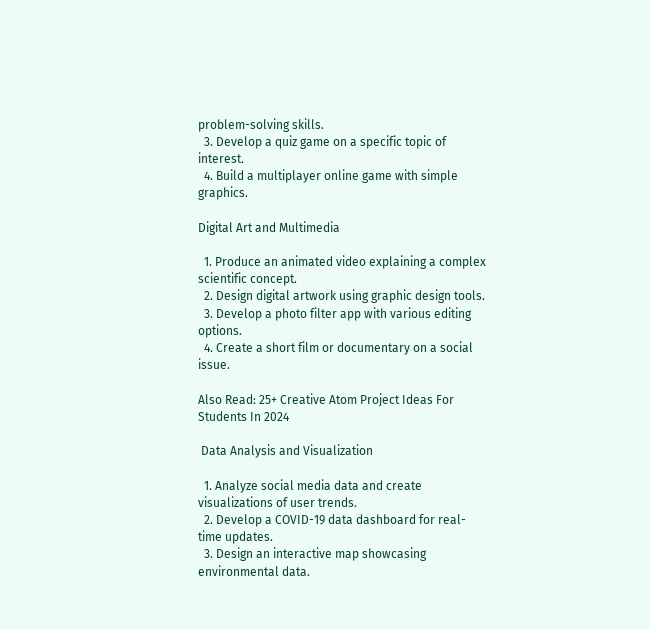problem-solving skills.
  3. Develop a quiz game on a specific topic of interest.
  4. Build a multiplayer online game with simple graphics.

Digital Art and Multimedia

  1. Produce an animated video explaining a complex scientific concept.
  2. Design digital artwork using graphic design tools.
  3. Develop a photo filter app with various editing options.
  4. Create a short film or documentary on a social issue.

Also Read: 25+ Creative Atom Project Ideas For Students In 2024

 Data Analysis and Visualization

  1. Analyze social media data and create visualizations of user trends.
  2. Develop a COVID-19 data dashboard for real-time updates.
  3. Design an interactive map showcasing environmental data.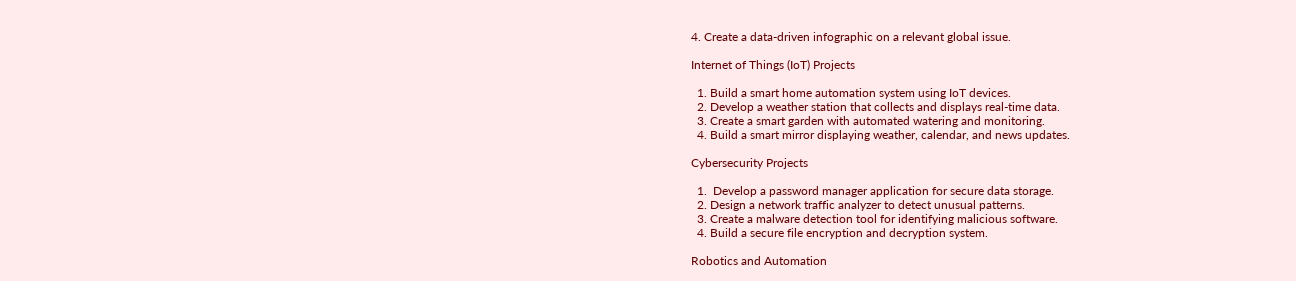4. Create a data-driven infographic on a relevant global issue.

Internet of Things (IoT) Projects

  1. Build a smart home automation system using IoT devices.
  2. Develop a weather station that collects and displays real-time data.
  3. Create a smart garden with automated watering and monitoring.
  4. Build a smart mirror displaying weather, calendar, and news updates.

Cybersecurity Projects

  1.  Develop a password manager application for secure data storage.
  2. Design a network traffic analyzer to detect unusual patterns.
  3. Create a malware detection tool for identifying malicious software.
  4. Build a secure file encryption and decryption system.

Robotics and Automation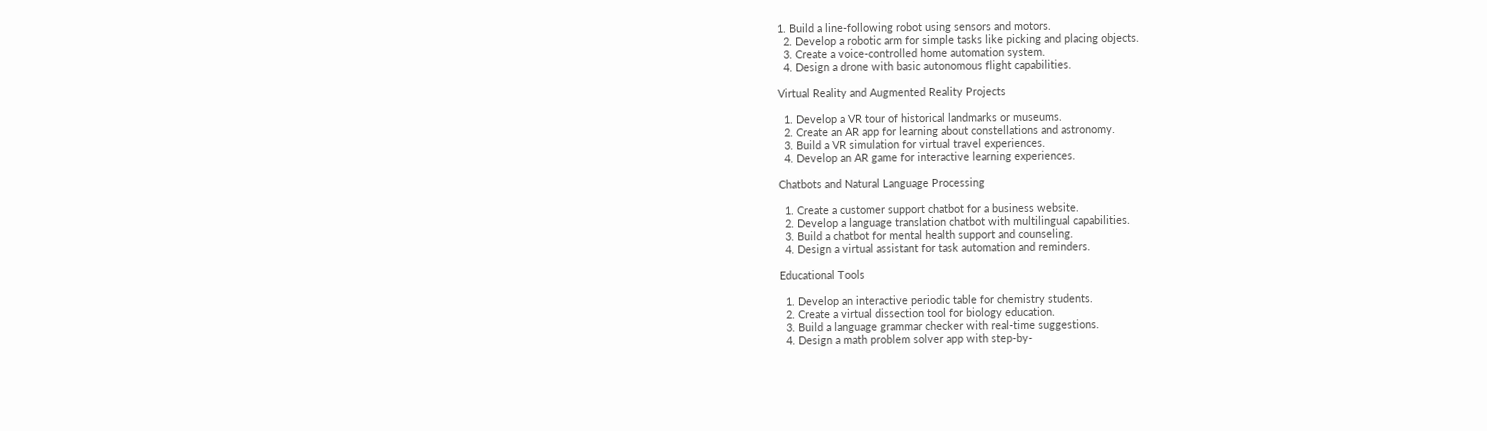1. Build a line-following robot using sensors and motors.
  2. Develop a robotic arm for simple tasks like picking and placing objects.
  3. Create a voice-controlled home automation system.
  4. Design a drone with basic autonomous flight capabilities.

Virtual Reality and Augmented Reality Projects

  1. Develop a VR tour of historical landmarks or museums.
  2. Create an AR app for learning about constellations and astronomy.
  3. Build a VR simulation for virtual travel experiences.
  4. Develop an AR game for interactive learning experiences.

Chatbots and Natural Language Processing

  1. Create a customer support chatbot for a business website.
  2. Develop a language translation chatbot with multilingual capabilities.
  3. Build a chatbot for mental health support and counseling.
  4. Design a virtual assistant for task automation and reminders.

Educational Tools

  1. Develop an interactive periodic table for chemistry students.
  2. Create a virtual dissection tool for biology education.
  3. Build a language grammar checker with real-time suggestions.
  4. Design a math problem solver app with step-by-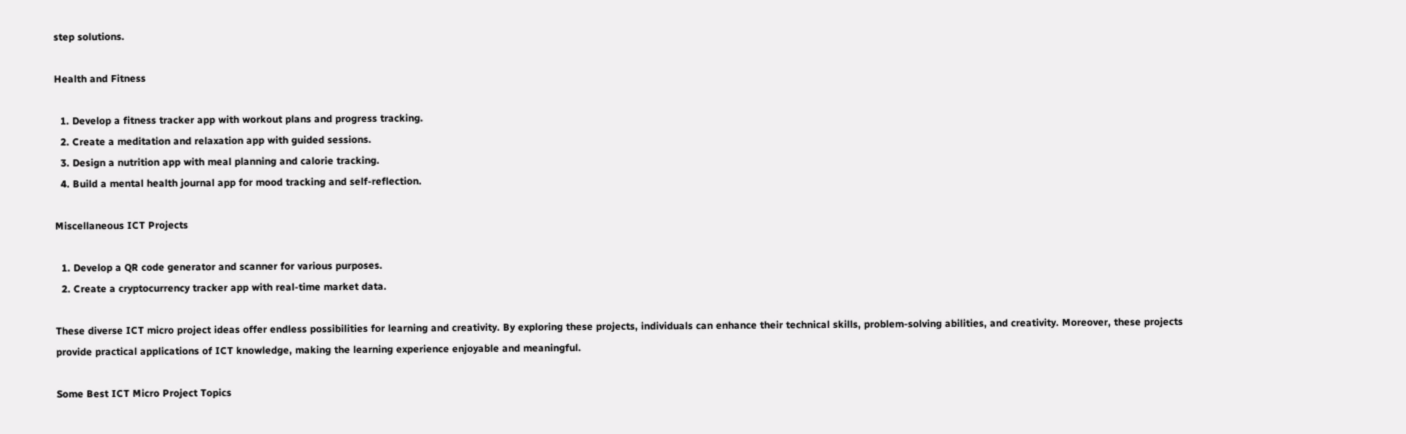step solutions.

Health and Fitness

  1. Develop a fitness tracker app with workout plans and progress tracking.
  2. Create a meditation and relaxation app with guided sessions.
  3. Design a nutrition app with meal planning and calorie tracking.
  4. Build a mental health journal app for mood tracking and self-reflection.

Miscellaneous ICT Projects

  1. Develop a QR code generator and scanner for various purposes.
  2. Create a cryptocurrency tracker app with real-time market data.

These diverse ICT micro project ideas offer endless possibilities for learning and creativity. By exploring these projects, individuals can enhance their technical skills, problem-solving abilities, and creativity. Moreover, these projects provide practical applications of ICT knowledge, making the learning experience enjoyable and meaningful.

Some Best ICT Micro Project Topics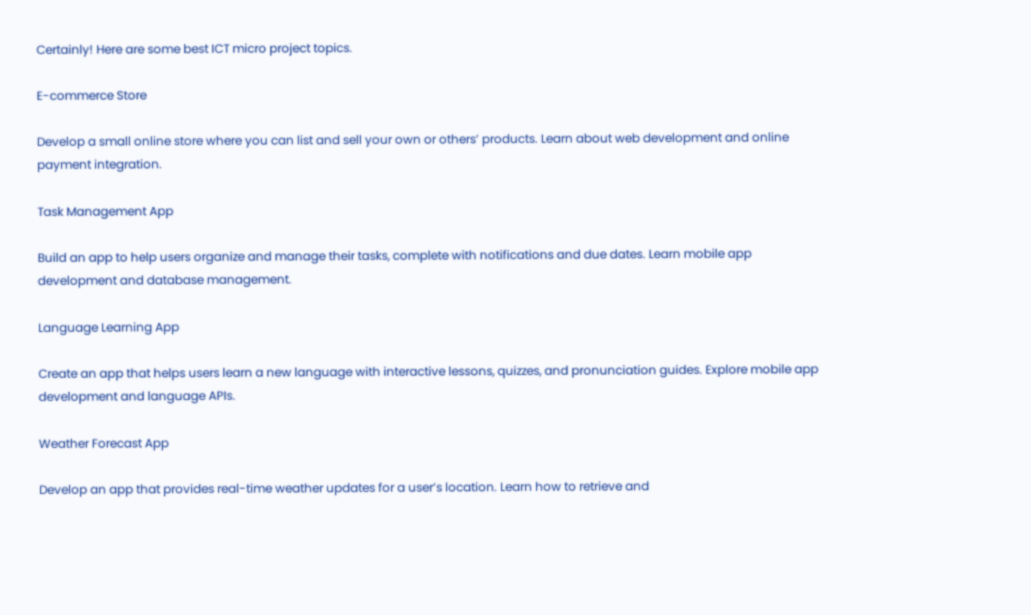Certainly! Here are some best ICT micro project topics.

E-commerce Store

Develop a small online store where you can list and sell your own or others’ products. Learn about web development and online payment integration.

Task Management App

Build an app to help users organize and manage their tasks, complete with notifications and due dates. Learn mobile app development and database management.

Language Learning App

Create an app that helps users learn a new language with interactive lessons, quizzes, and pronunciation guides. Explore mobile app development and language APIs.

Weather Forecast App

Develop an app that provides real-time weather updates for a user’s location. Learn how to retrieve and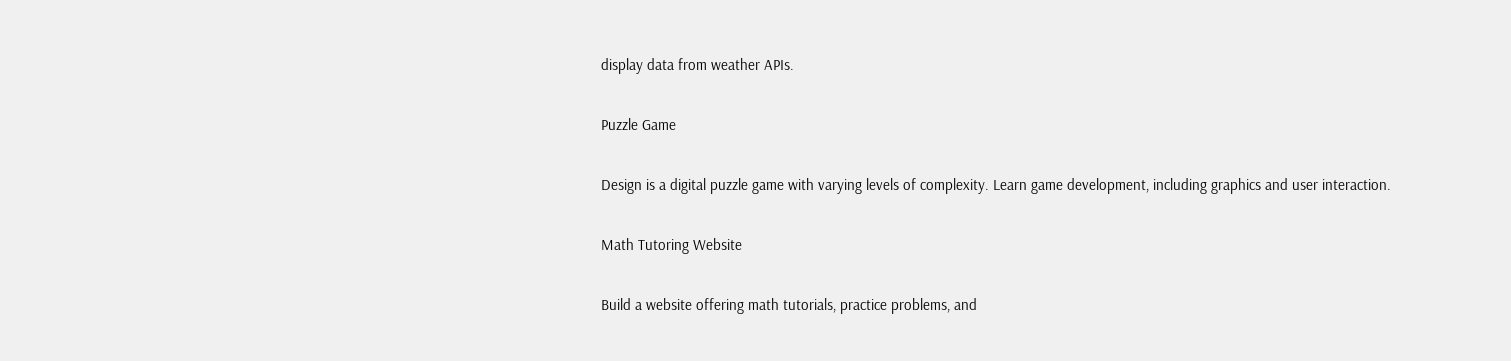display data from weather APIs.

Puzzle Game

Design is a digital puzzle game with varying levels of complexity. Learn game development, including graphics and user interaction.

Math Tutoring Website

Build a website offering math tutorials, practice problems, and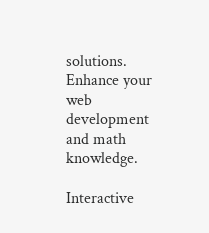solutions. Enhance your web development and math knowledge.

Interactive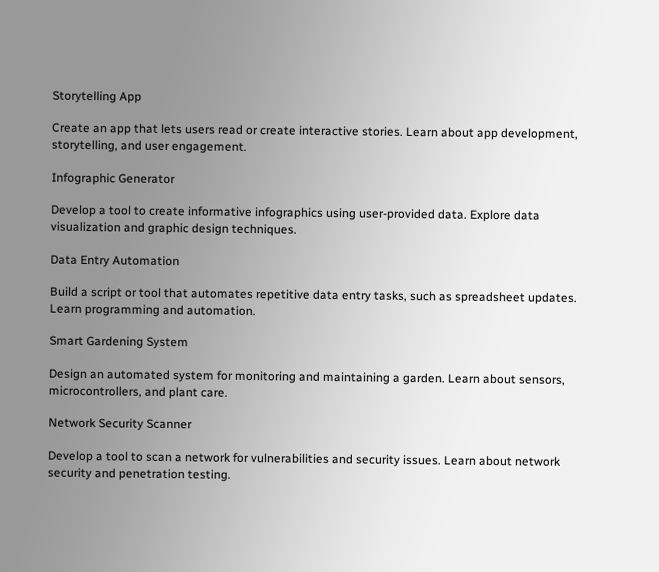Storytelling App

Create an app that lets users read or create interactive stories. Learn about app development, storytelling, and user engagement.

Infographic Generator

Develop a tool to create informative infographics using user-provided data. Explore data visualization and graphic design techniques.

Data Entry Automation

Build a script or tool that automates repetitive data entry tasks, such as spreadsheet updates. Learn programming and automation.

Smart Gardening System

Design an automated system for monitoring and maintaining a garden. Learn about sensors, microcontrollers, and plant care.

Network Security Scanner

Develop a tool to scan a network for vulnerabilities and security issues. Learn about network security and penetration testing.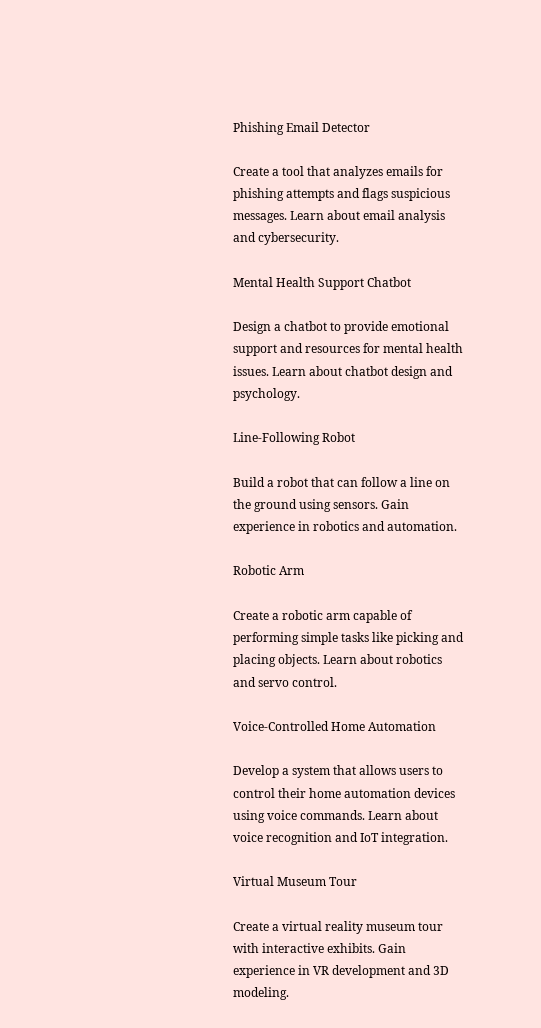Phishing Email Detector

Create a tool that analyzes emails for phishing attempts and flags suspicious messages. Learn about email analysis and cybersecurity.

Mental Health Support Chatbot

Design a chatbot to provide emotional support and resources for mental health issues. Learn about chatbot design and psychology.

Line-Following Robot

Build a robot that can follow a line on the ground using sensors. Gain experience in robotics and automation.

Robotic Arm

Create a robotic arm capable of performing simple tasks like picking and placing objects. Learn about robotics and servo control.

Voice-Controlled Home Automation

Develop a system that allows users to control their home automation devices using voice commands. Learn about voice recognition and IoT integration.

Virtual Museum Tour

Create a virtual reality museum tour with interactive exhibits. Gain experience in VR development and 3D modeling.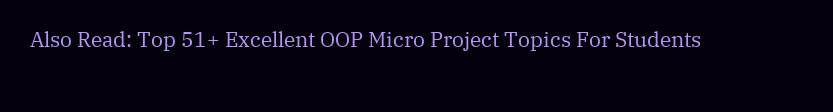Also Read: Top 51+ Excellent OOP Micro Project Topics For Students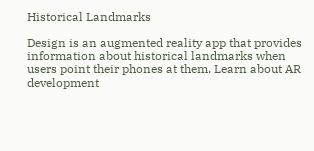Historical Landmarks

Design is an augmented reality app that provides information about historical landmarks when users point their phones at them. Learn about AR development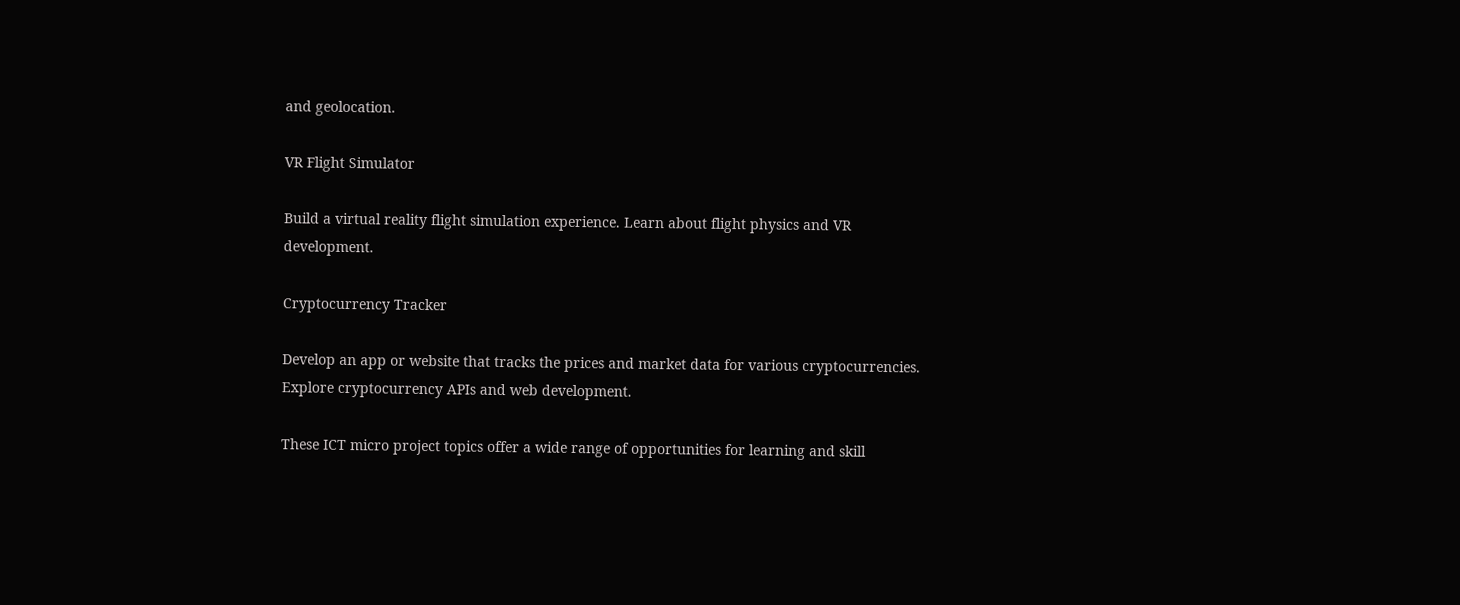and geolocation.

VR Flight Simulator

Build a virtual reality flight simulation experience. Learn about flight physics and VR development.

Cryptocurrency Tracker

Develop an app or website that tracks the prices and market data for various cryptocurrencies. Explore cryptocurrency APIs and web development.

These ICT micro project topics offer a wide range of opportunities for learning and skill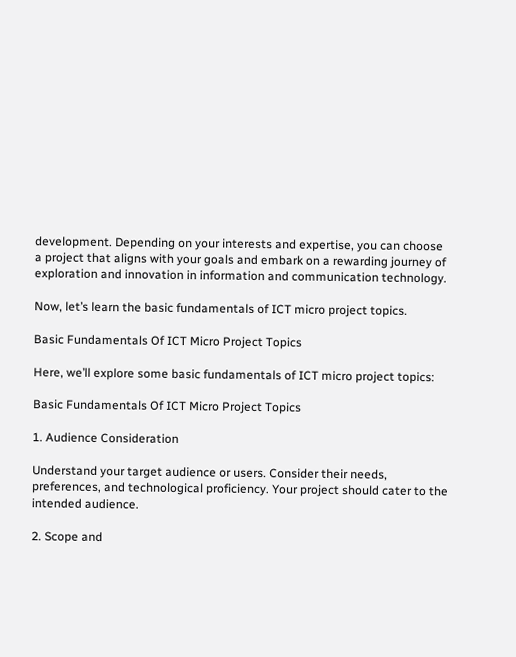development. Depending on your interests and expertise, you can choose a project that aligns with your goals and embark on a rewarding journey of exploration and innovation in information and communication technology.

Now, let’s learn the basic fundamentals of ICT micro project topics.

Basic Fundamentals Of ICT Micro Project Topics

Here, we’ll explore some basic fundamentals of ICT micro project topics:

Basic Fundamentals Of ICT Micro Project Topics

1. Audience Consideration

Understand your target audience or users. Consider their needs, preferences, and technological proficiency. Your project should cater to the intended audience.

2. Scope and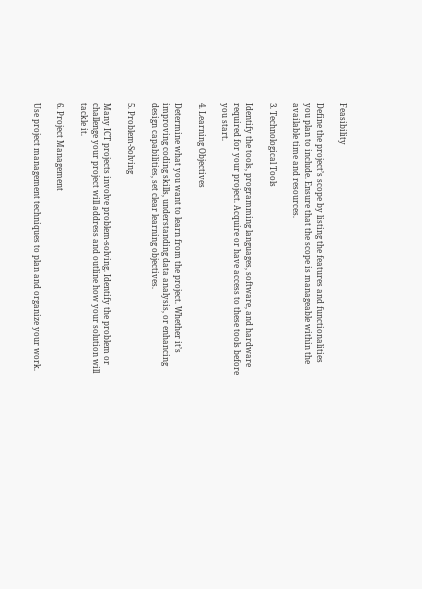Feasibility

Define the project’s scope by listing the features and functionalities you plan to include. Ensure that the scope is manageable within the available time and resources.

3. Technological Tools

Identify the tools, programming languages, software, and hardware required for your project. Acquire or have access to these tools before you start.

4. Learning Objectives

Determine what you want to learn from the project. Whether it’s improving coding skills, understanding data analysis, or enhancing design capabilities, set clear learning objectives.

5. Problem-Solving

Many ICT projects involve problem-solving. Identify the problem or challenge your project will address and outline how your solution will tackle it.

6. Project Management

Use project management techniques to plan and organize your work.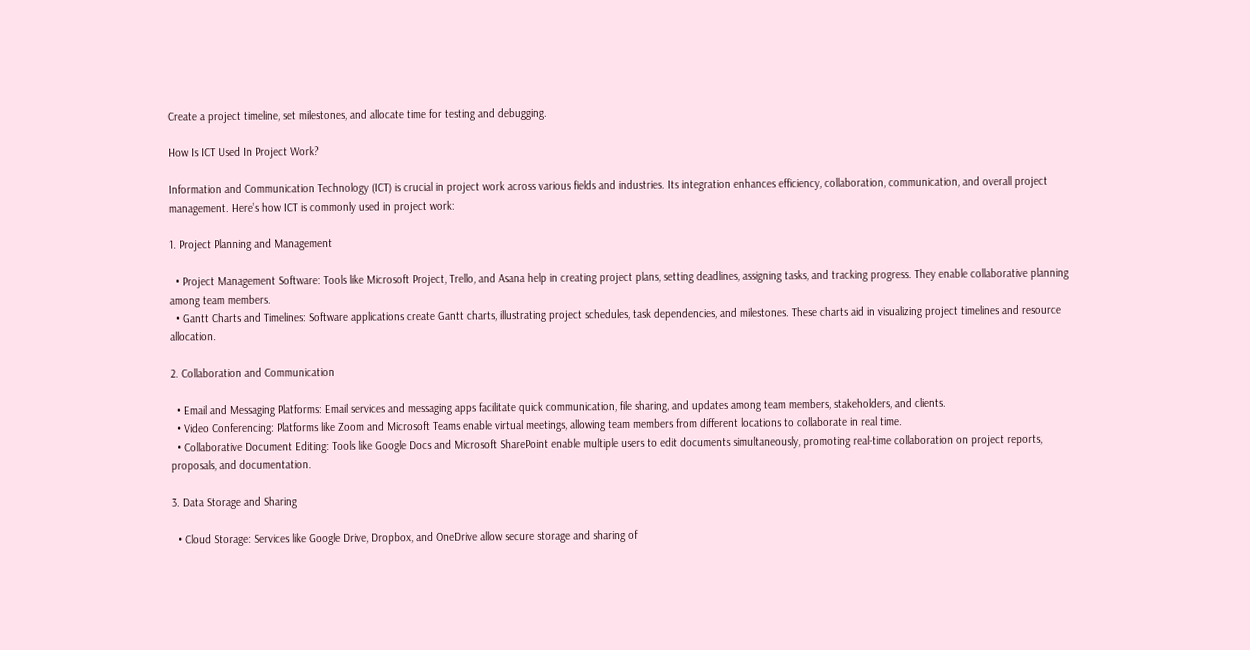Create a project timeline, set milestones, and allocate time for testing and debugging.

How Is ICT Used In Project Work?

Information and Communication Technology (ICT) is crucial in project work across various fields and industries. Its integration enhances efficiency, collaboration, communication, and overall project management. Here’s how ICT is commonly used in project work:

1. Project Planning and Management

  • Project Management Software: Tools like Microsoft Project, Trello, and Asana help in creating project plans, setting deadlines, assigning tasks, and tracking progress. They enable collaborative planning among team members.
  • Gantt Charts and Timelines: Software applications create Gantt charts, illustrating project schedules, task dependencies, and milestones. These charts aid in visualizing project timelines and resource allocation.

2. Collaboration and Communication

  • Email and Messaging Platforms: Email services and messaging apps facilitate quick communication, file sharing, and updates among team members, stakeholders, and clients.
  • Video Conferencing: Platforms like Zoom and Microsoft Teams enable virtual meetings, allowing team members from different locations to collaborate in real time.
  • Collaborative Document Editing: Tools like Google Docs and Microsoft SharePoint enable multiple users to edit documents simultaneously, promoting real-time collaboration on project reports, proposals, and documentation.

3. Data Storage and Sharing

  • Cloud Storage: Services like Google Drive, Dropbox, and OneDrive allow secure storage and sharing of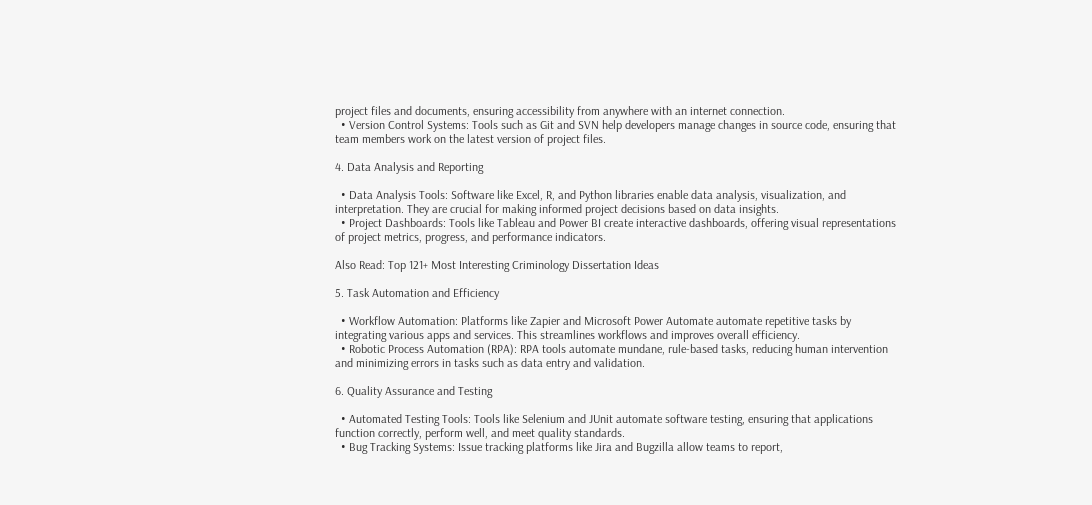project files and documents, ensuring accessibility from anywhere with an internet connection.
  • Version Control Systems: Tools such as Git and SVN help developers manage changes in source code, ensuring that team members work on the latest version of project files.

4. Data Analysis and Reporting

  • Data Analysis Tools: Software like Excel, R, and Python libraries enable data analysis, visualization, and interpretation. They are crucial for making informed project decisions based on data insights.
  • Project Dashboards: Tools like Tableau and Power BI create interactive dashboards, offering visual representations of project metrics, progress, and performance indicators.

Also Read: Top 121+ Most Interesting Criminology Dissertation Ideas

5. Task Automation and Efficiency

  • Workflow Automation: Platforms like Zapier and Microsoft Power Automate automate repetitive tasks by integrating various apps and services. This streamlines workflows and improves overall efficiency.
  • Robotic Process Automation (RPA): RPA tools automate mundane, rule-based tasks, reducing human intervention and minimizing errors in tasks such as data entry and validation.

6. Quality Assurance and Testing

  • Automated Testing Tools: Tools like Selenium and JUnit automate software testing, ensuring that applications function correctly, perform well, and meet quality standards.
  • Bug Tracking Systems: Issue tracking platforms like Jira and Bugzilla allow teams to report,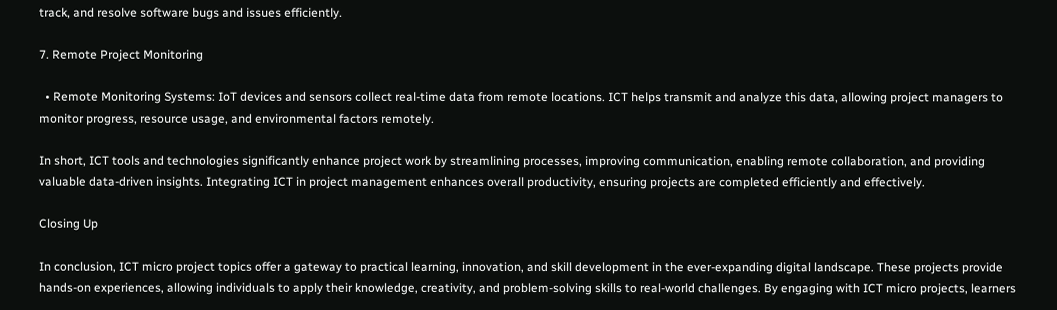track, and resolve software bugs and issues efficiently.

7. Remote Project Monitoring

  • Remote Monitoring Systems: IoT devices and sensors collect real-time data from remote locations. ICT helps transmit and analyze this data, allowing project managers to monitor progress, resource usage, and environmental factors remotely.

In short, ICT tools and technologies significantly enhance project work by streamlining processes, improving communication, enabling remote collaboration, and providing valuable data-driven insights. Integrating ICT in project management enhances overall productivity, ensuring projects are completed efficiently and effectively.

Closing Up

In conclusion, ICT micro project topics offer a gateway to practical learning, innovation, and skill development in the ever-expanding digital landscape. These projects provide hands-on experiences, allowing individuals to apply their knowledge, creativity, and problem-solving skills to real-world challenges. By engaging with ICT micro projects, learners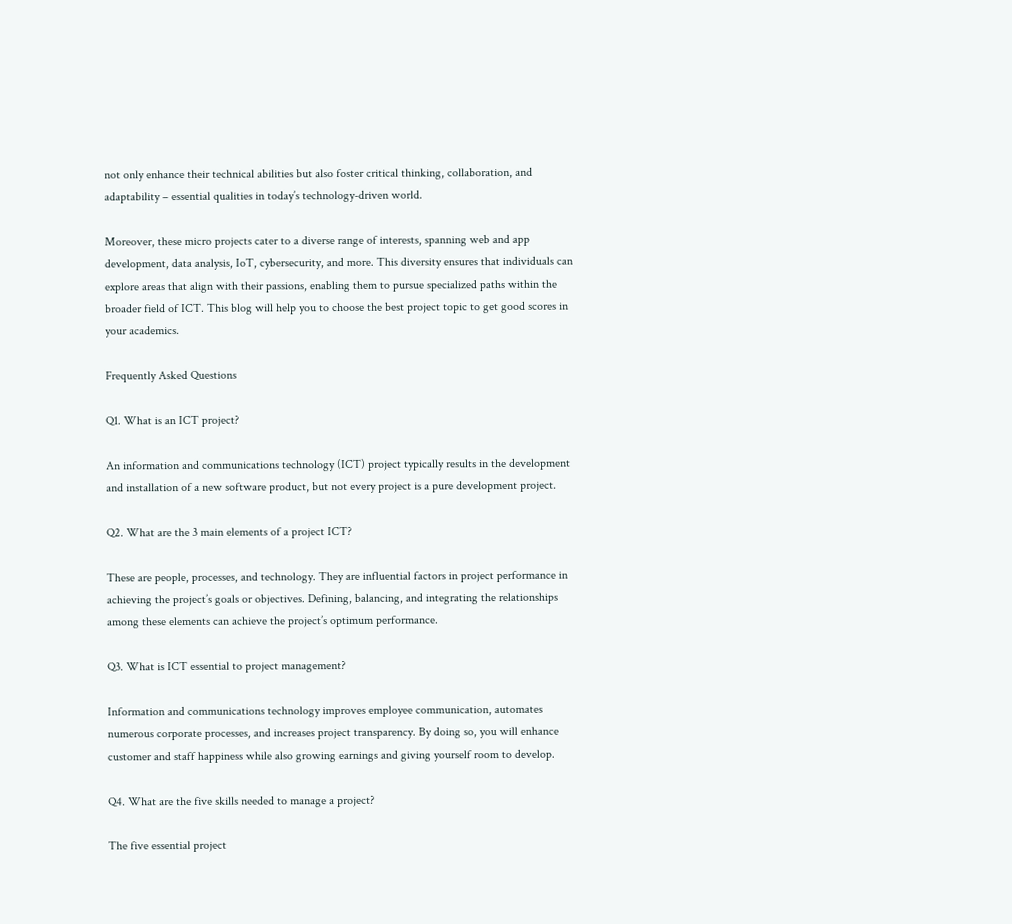not only enhance their technical abilities but also foster critical thinking, collaboration, and adaptability – essential qualities in today’s technology-driven world.

Moreover, these micro projects cater to a diverse range of interests, spanning web and app development, data analysis, IoT, cybersecurity, and more. This diversity ensures that individuals can explore areas that align with their passions, enabling them to pursue specialized paths within the broader field of ICT. This blog will help you to choose the best project topic to get good scores in your academics.

Frequently Asked Questions

Q1. What is an ICT project?

An information and communications technology (ICT) project typically results in the development and installation of a new software product, but not every project is a pure development project.

Q2. What are the 3 main elements of a project ICT?

These are people, processes, and technology. They are influential factors in project performance in achieving the project’s goals or objectives. Defining, balancing, and integrating the relationships among these elements can achieve the project’s optimum performance.

Q3. What is ICT essential to project management?

Information and communications technology improves employee communication, automates numerous corporate processes, and increases project transparency. By doing so, you will enhance customer and staff happiness while also growing earnings and giving yourself room to develop.

Q4. What are the five skills needed to manage a project?

The five essential project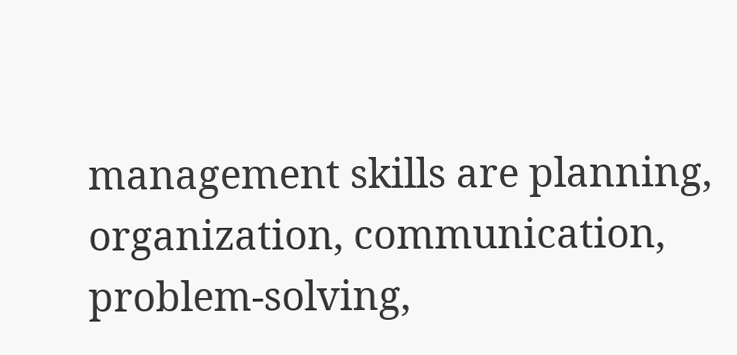management skills are planning, organization, communication, problem-solving,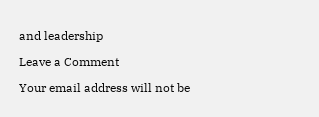and leadership

Leave a Comment

Your email address will not be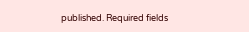published. Required fields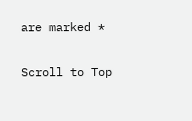are marked *

Scroll to Top